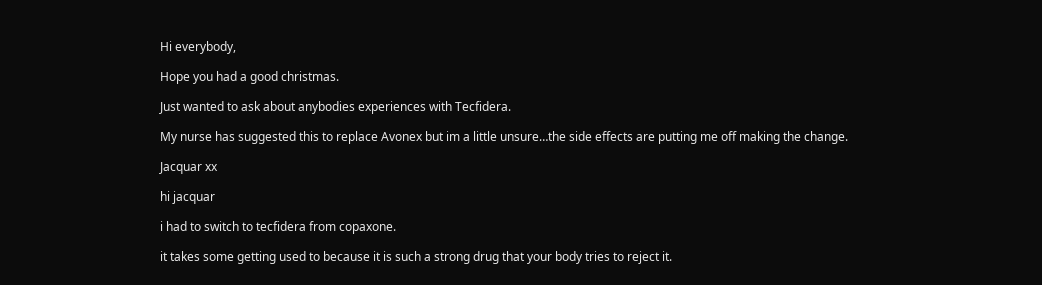Hi everybody,

Hope you had a good christmas.

Just wanted to ask about anybodies experiences with Tecfidera.

My nurse has suggested this to replace Avonex but im a little unsure…the side effects are putting me off making the change.

Jacquar xx

hi jacquar

i had to switch to tecfidera from copaxone.

it takes some getting used to because it is such a strong drug that your body tries to reject it.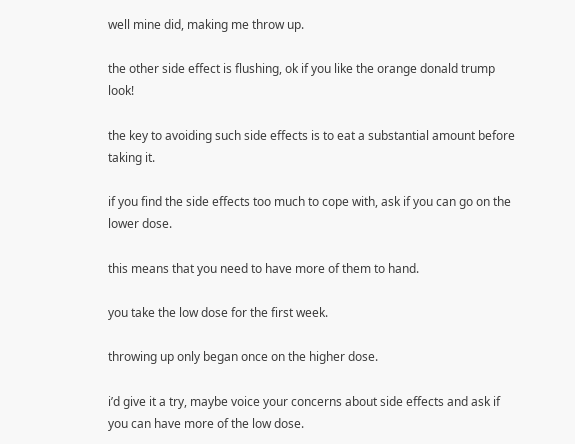well mine did, making me throw up.

the other side effect is flushing, ok if you like the orange donald trump look!

the key to avoiding such side effects is to eat a substantial amount before taking it.

if you find the side effects too much to cope with, ask if you can go on the lower dose.

this means that you need to have more of them to hand.

you take the low dose for the first week.

throwing up only began once on the higher dose.

i’d give it a try, maybe voice your concerns about side effects and ask if you can have more of the low dose.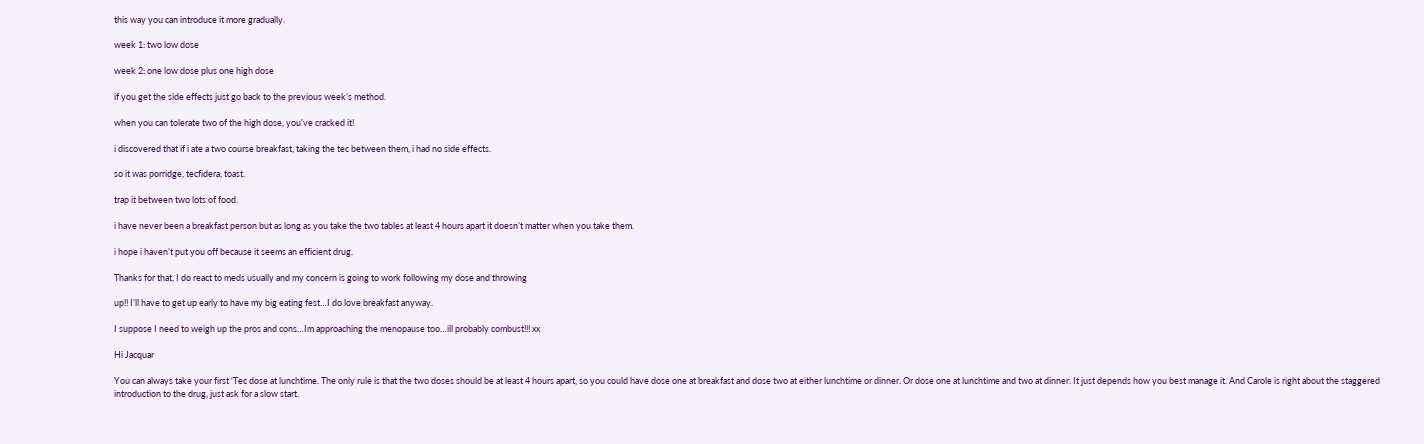this way you can introduce it more gradually.

week 1: two low dose

week 2: one low dose plus one high dose

if you get the side effects just go back to the previous week’s method.

when you can tolerate two of the high dose, you’ve cracked it!

i discovered that if i ate a two course breakfast, taking the tec between them, i had no side effects.

so it was porridge, tecfidera, toast.

trap it between two lots of food.

i have never been a breakfast person but as long as you take the two tables at least 4 hours apart it doesn’t matter when you take them.

i hope i haven’t put you off because it seems an efficient drug.

Thanks for that, I do react to meds usually and my concern is going to work following my dose and throwing

up!! I’ll have to get up early to have my big eating fest…I do love breakfast anyway.

I suppose I need to weigh up the pros and cons…Im approaching the menopause too…ill probably combust!!! xx

Hi Jacquar

You can always take your first ‘Tec dose at lunchtime. The only rule is that the two doses should be at least 4 hours apart, so you could have dose one at breakfast and dose two at either lunchtime or dinner. Or dose one at lunchtime and two at dinner. It just depends how you best manage it. And Carole is right about the staggered introduction to the drug, just ask for a slow start.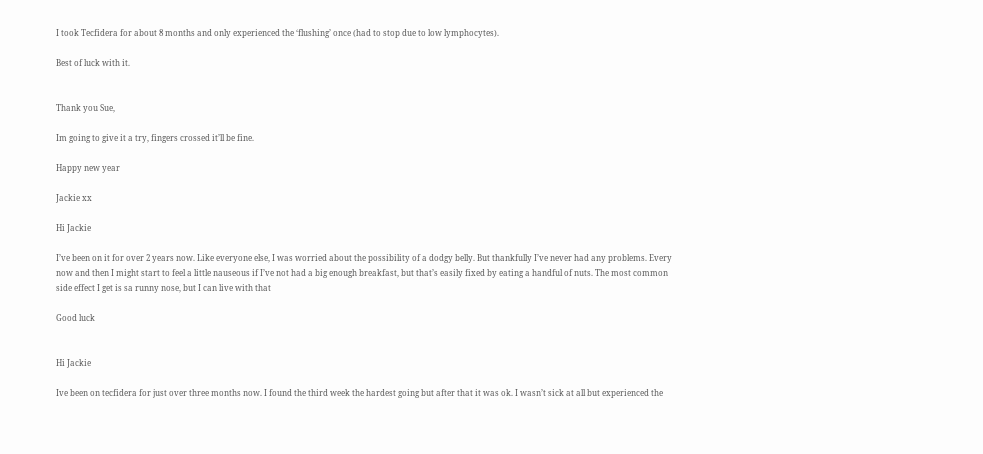I took Tecfidera for about 8 months and only experienced the ‘flushing’ once (had to stop due to low lymphocytes).

Best of luck with it.


Thank you Sue,

Im going to give it a try, fingers crossed it’ll be fine.

Happy new year

Jackie xx

Hi Jackie

I’ve been on it for over 2 years now. Like everyone else, I was worried about the possibility of a dodgy belly. But thankfully I’ve never had any problems. Every now and then I might start to feel a little nauseous if I’ve not had a big enough breakfast, but that’s easily fixed by eating a handful of nuts. The most common side effect I get is sa runny nose, but I can live with that

Good luck


Hi Jackie

Ive been on tecfidera for just over three months now. I found the third week the hardest going but after that it was ok. I wasn’t sick at all but experienced the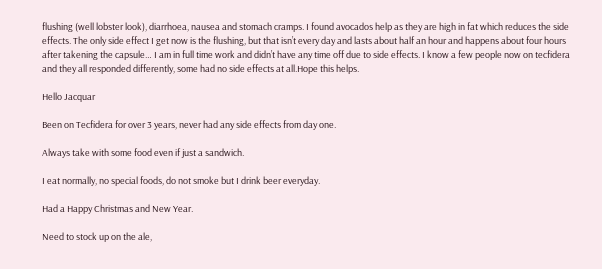flushing (well lobster look), diarrhoea, nausea and stomach cramps. I found avocados help as they are high in fat which reduces the side effects. The only side effect I get now is the flushing, but that isn’t every day and lasts about half an hour and happens about four hours after takening the capsule… I am in full time work and didn’t have any time off due to side effects. I know a few people now on tecfidera and they all responded differently, some had no side effects at all.Hope this helps.

Hello Jacquar

Been on Tecfidera for over 3 years, never had any side effects from day one.

Always take with some food even if just a sandwich.

I eat normally, no special foods, do not smoke but I drink beer everyday.

Had a Happy Christmas and New Year.

Need to stock up on the ale,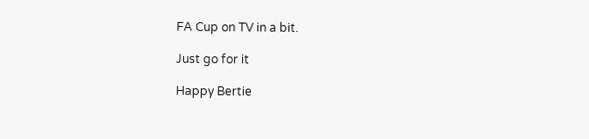FA Cup on TV in a bit.

Just go for it

Happy Bertie